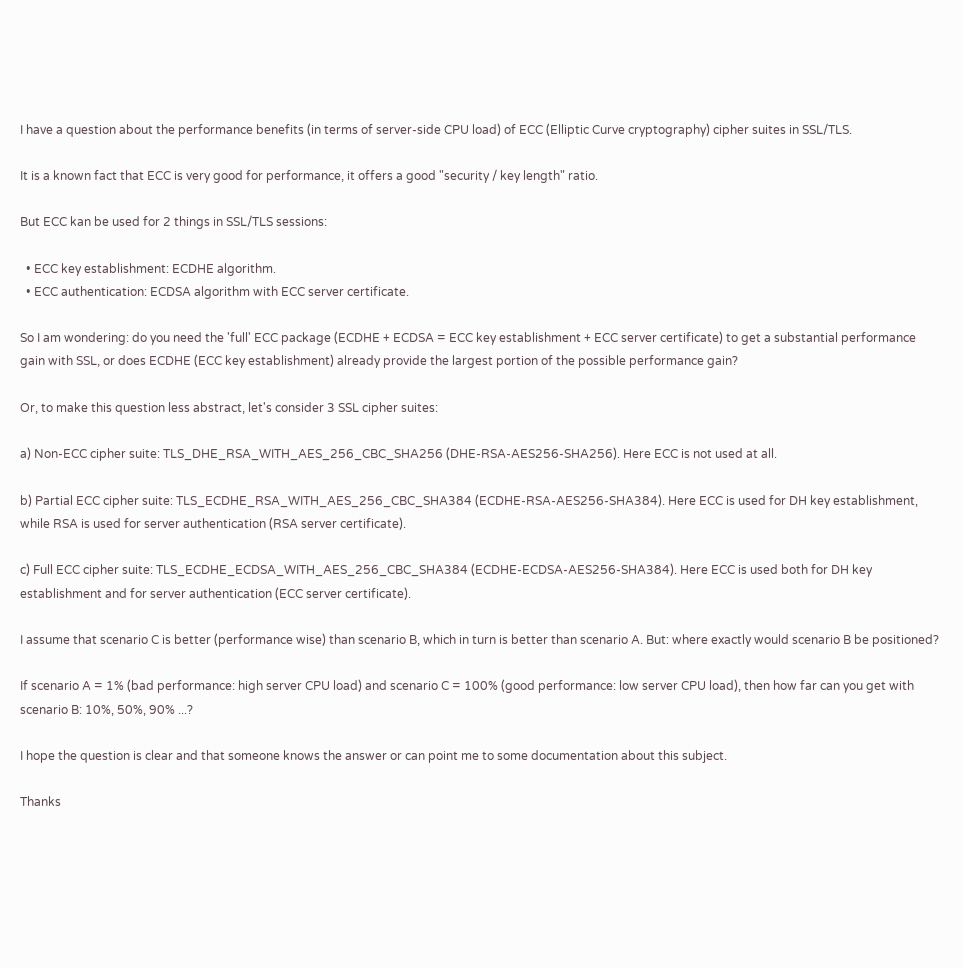I have a question about the performance benefits (in terms of server-side CPU load) of ECC (Elliptic Curve cryptography) cipher suites in SSL/TLS.

It is a known fact that ECC is very good for performance, it offers a good "security / key length" ratio.

But ECC kan be used for 2 things in SSL/TLS sessions:

  • ECC key establishment: ECDHE algorithm.
  • ECC authentication: ECDSA algorithm with ECC server certificate.

So I am wondering: do you need the 'full' ECC package (ECDHE + ECDSA = ECC key establishment + ECC server certificate) to get a substantial performance gain with SSL, or does ECDHE (ECC key establishment) already provide the largest portion of the possible performance gain?

Or, to make this question less abstract, let's consider 3 SSL cipher suites:

a) Non-ECC cipher suite: TLS_DHE_RSA_WITH_AES_256_CBC_SHA256 (DHE-RSA-AES256-SHA256). Here ECC is not used at all.

b) Partial ECC cipher suite: TLS_ECDHE_RSA_WITH_AES_256_CBC_SHA384 (ECDHE-RSA-AES256-SHA384). Here ECC is used for DH key establishment, while RSA is used for server authentication (RSA server certificate).

c) Full ECC cipher suite: TLS_ECDHE_ECDSA_WITH_AES_256_CBC_SHA384 (ECDHE-ECDSA-AES256-SHA384). Here ECC is used both for DH key establishment and for server authentication (ECC server certificate).

I assume that scenario C is better (performance wise) than scenario B, which in turn is better than scenario A. But: where exactly would scenario B be positioned?

If scenario A = 1% (bad performance: high server CPU load) and scenario C = 100% (good performance: low server CPU load), then how far can you get with scenario B: 10%, 50%, 90% ...?

I hope the question is clear and that someone knows the answer or can point me to some documentation about this subject.

Thanks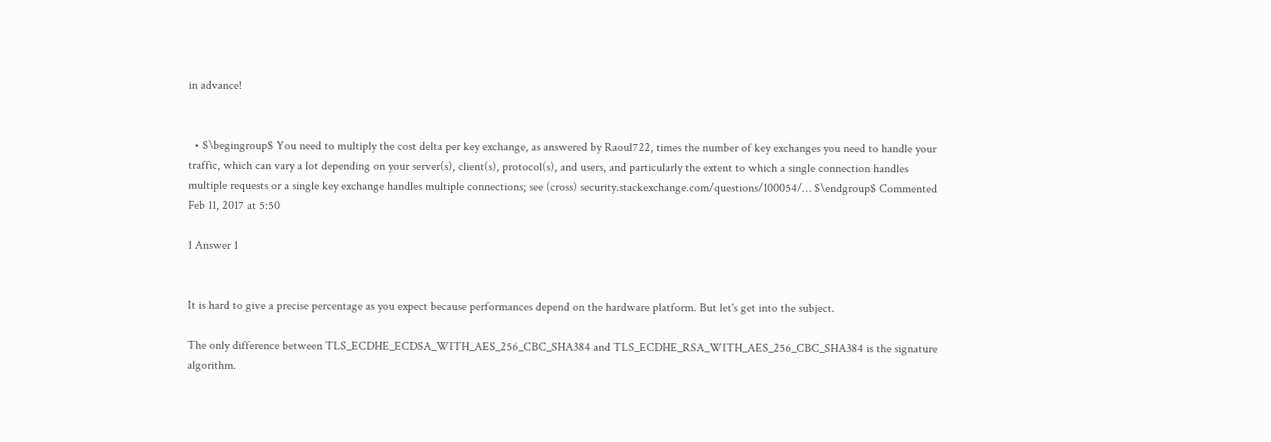in advance!


  • $\begingroup$ You need to multiply the cost delta per key exchange, as answered by Raoul722, times the number of key exchanges you need to handle your traffic, which can vary a lot depending on your server(s), client(s), protocol(s), and users, and particularly the extent to which a single connection handles multiple requests or a single key exchange handles multiple connections; see (cross) security.stackexchange.com/questions/100054/… $\endgroup$ Commented Feb 11, 2017 at 5:50

1 Answer 1


It is hard to give a precise percentage as you expect because performances depend on the hardware platform. But let's get into the subject.

The only difference between TLS_ECDHE_ECDSA_WITH_AES_256_CBC_SHA384 and TLS_ECDHE_RSA_WITH_AES_256_CBC_SHA384 is the signature algorithm.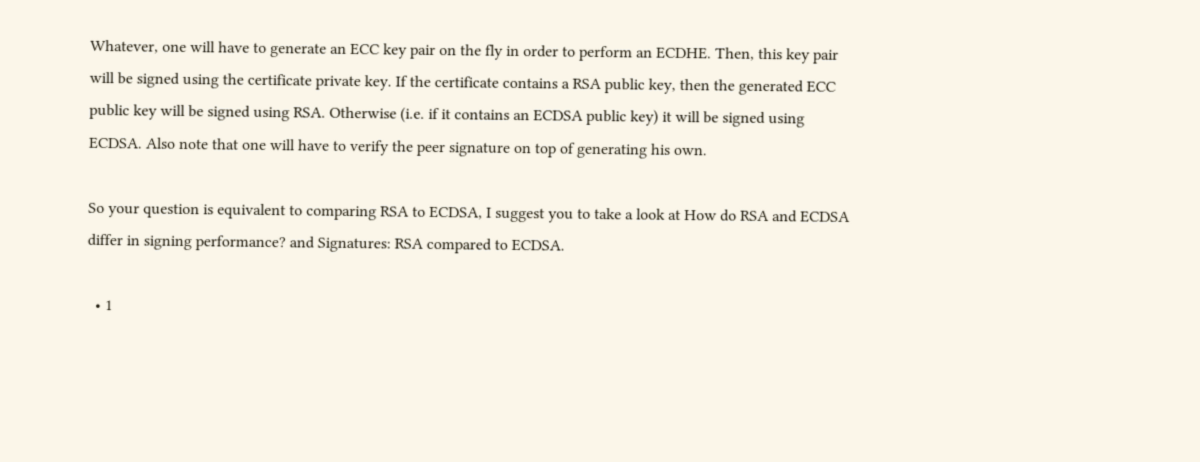Whatever, one will have to generate an ECC key pair on the fly in order to perform an ECDHE. Then, this key pair will be signed using the certificate private key. If the certificate contains a RSA public key, then the generated ECC public key will be signed using RSA. Otherwise (i.e. if it contains an ECDSA public key) it will be signed using ECDSA. Also note that one will have to verify the peer signature on top of generating his own.

So your question is equivalent to comparing RSA to ECDSA, I suggest you to take a look at How do RSA and ECDSA differ in signing performance? and Signatures: RSA compared to ECDSA.

  • 1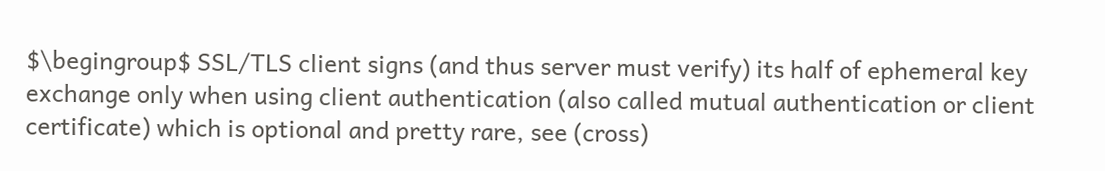$\begingroup$ SSL/TLS client signs (and thus server must verify) its half of ephemeral key exchange only when using client authentication (also called mutual authentication or client certificate) which is optional and pretty rare, see (cross)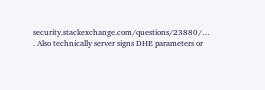security.stackexchange.com/questions/23880/… . Also technically server signs DHE parameters or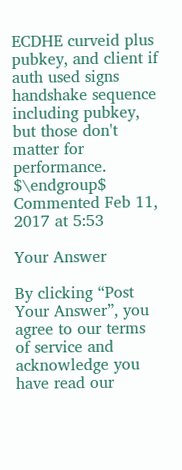ECDHE curveid plus pubkey, and client if auth used signs handshake sequence including pubkey, but those don't matter for performance. $\endgroup$ Commented Feb 11, 2017 at 5:53

Your Answer

By clicking “Post Your Answer”, you agree to our terms of service and acknowledge you have read our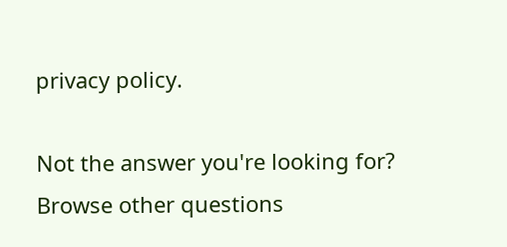privacy policy.

Not the answer you're looking for? Browse other questions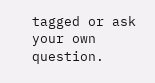tagged or ask your own question.